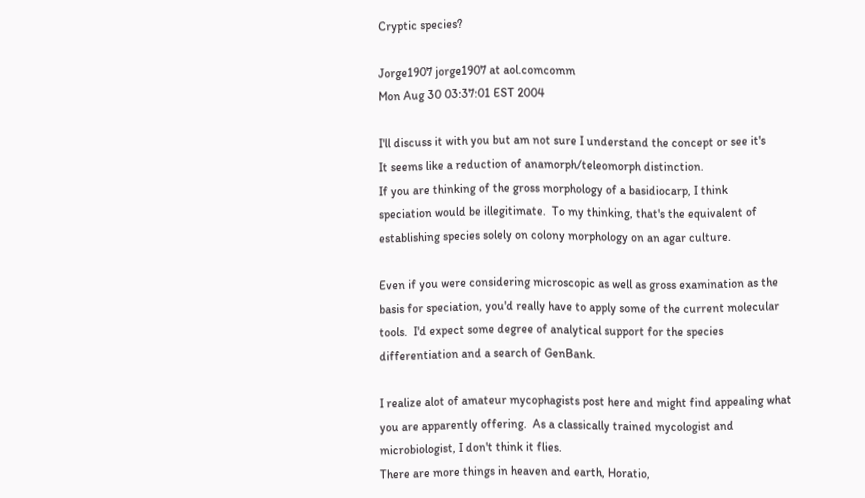Cryptic species?

Jorge1907 jorge1907 at aol.comcomm
Mon Aug 30 03:37:01 EST 2004

I'll discuss it with you but am not sure I understand the concept or see it's
It seems like a reduction of anamorph/teleomorph distinction.
If you are thinking of the gross morphology of a basidiocarp, I think
speciation would be illegitimate.  To my thinking, that's the equivalent of
establishing species solely on colony morphology on an agar culture.

Even if you were considering microscopic as well as gross examination as the
basis for speciation, you'd really have to apply some of the current molecular
tools.  I'd expect some degree of analytical support for the species
differentiation and a search of GenBank.

I realize alot of amateur mycophagists post here and might find appealing what
you are apparently offering.  As a classically trained mycologist and
microbiologist, I don't think it flies.
There are more things in heaven and earth, Horatio,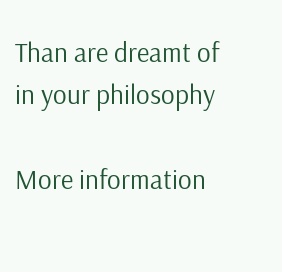Than are dreamt of in your philosophy

More information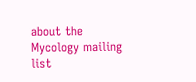about the Mycology mailing list